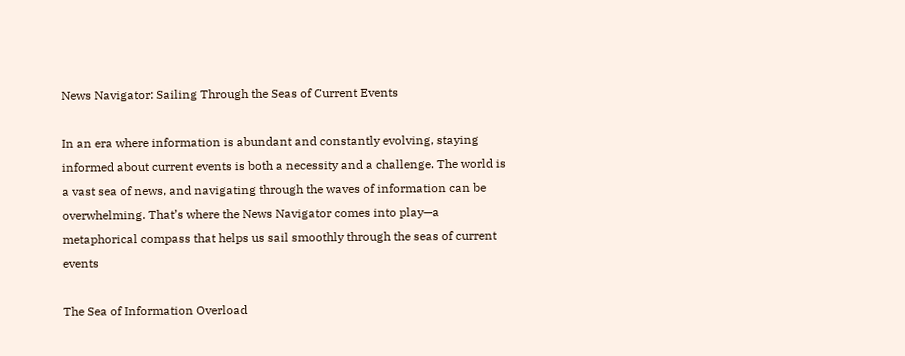News Navigator: Sailing Through the Seas of Current Events

In an era where information is abundant and constantly evolving, staying informed about current events is both a necessity and a challenge. The world is a vast sea of news, and navigating through the waves of information can be overwhelming. That’s where the News Navigator comes into play—a metaphorical compass that helps us sail smoothly through the seas of current events

The Sea of Information Overload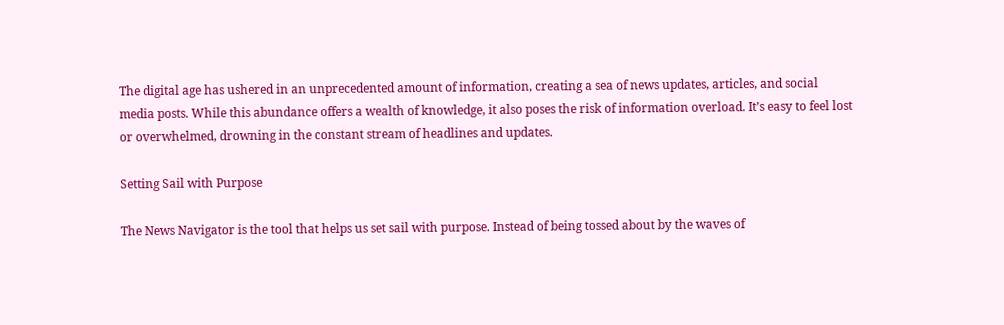The digital age has ushered in an unprecedented amount of information, creating a sea of news updates, articles, and social media posts. While this abundance offers a wealth of knowledge, it also poses the risk of information overload. It’s easy to feel lost or overwhelmed, drowning in the constant stream of headlines and updates.

Setting Sail with Purpose

The News Navigator is the tool that helps us set sail with purpose. Instead of being tossed about by the waves of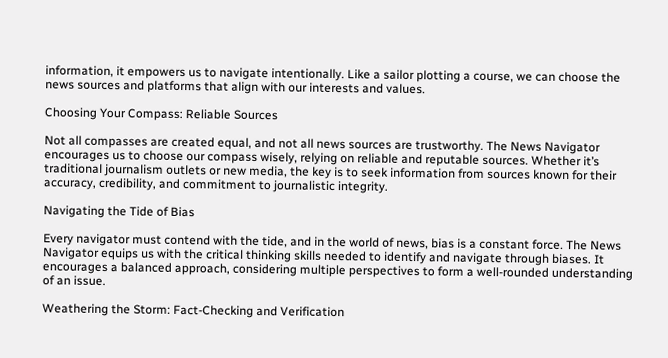information, it empowers us to navigate intentionally. Like a sailor plotting a course, we can choose the news sources and platforms that align with our interests and values.

Choosing Your Compass: Reliable Sources

Not all compasses are created equal, and not all news sources are trustworthy. The News Navigator encourages us to choose our compass wisely, relying on reliable and reputable sources. Whether it’s traditional journalism outlets or new media, the key is to seek information from sources known for their accuracy, credibility, and commitment to journalistic integrity.

Navigating the Tide of Bias

Every navigator must contend with the tide, and in the world of news, bias is a constant force. The News Navigator equips us with the critical thinking skills needed to identify and navigate through biases. It encourages a balanced approach, considering multiple perspectives to form a well-rounded understanding of an issue.

Weathering the Storm: Fact-Checking and Verification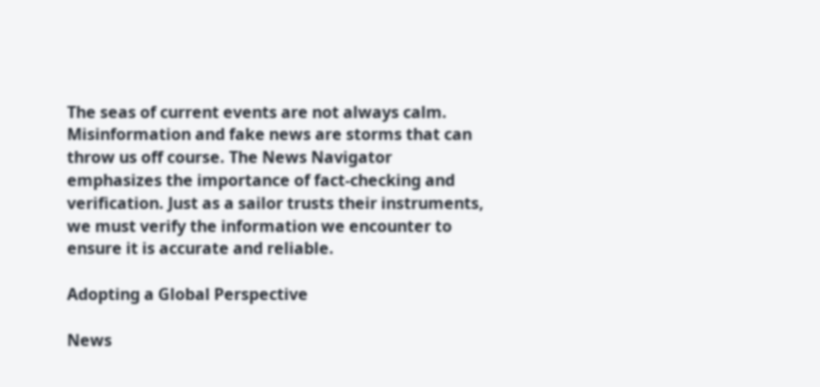The seas of current events are not always calm. Misinformation and fake news are storms that can throw us off course. The News Navigator emphasizes the importance of fact-checking and verification. Just as a sailor trusts their instruments, we must verify the information we encounter to ensure it is accurate and reliable.

Adopting a Global Perspective

News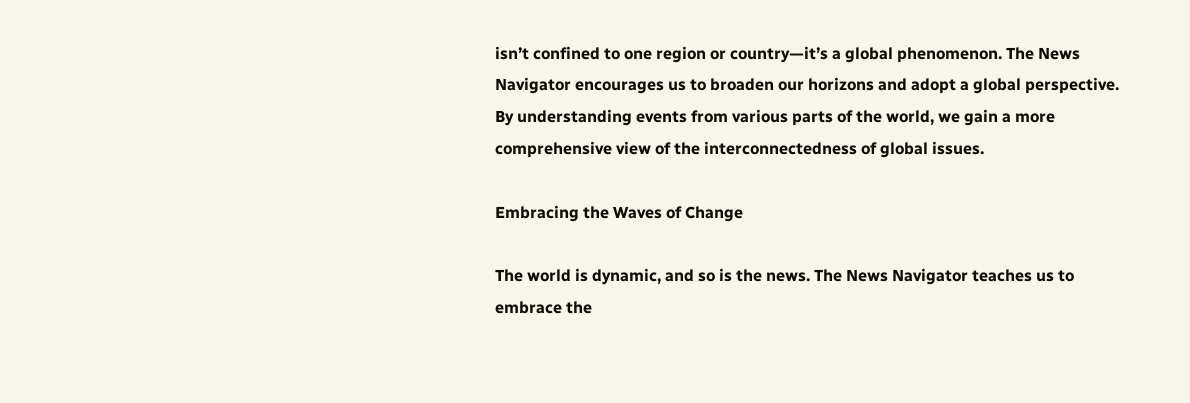isn’t confined to one region or country—it’s a global phenomenon. The News Navigator encourages us to broaden our horizons and adopt a global perspective. By understanding events from various parts of the world, we gain a more comprehensive view of the interconnectedness of global issues.

Embracing the Waves of Change

The world is dynamic, and so is the news. The News Navigator teaches us to embrace the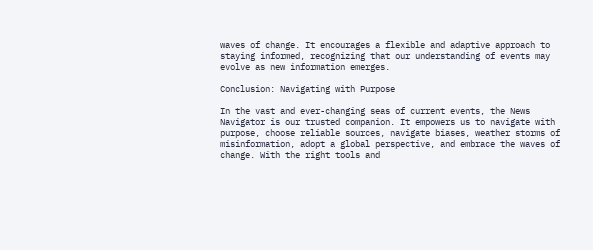waves of change. It encourages a flexible and adaptive approach to staying informed, recognizing that our understanding of events may evolve as new information emerges.

Conclusion: Navigating with Purpose

In the vast and ever-changing seas of current events, the News Navigator is our trusted companion. It empowers us to navigate with purpose, choose reliable sources, navigate biases, weather storms of misinformation, adopt a global perspective, and embrace the waves of change. With the right tools and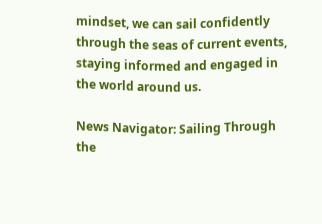mindset, we can sail confidently through the seas of current events, staying informed and engaged in the world around us.

News Navigator: Sailing Through the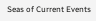Seas of Current Events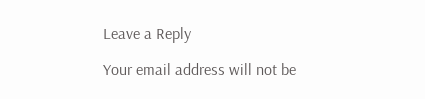Leave a Reply

Your email address will not be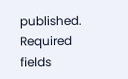published. Required fields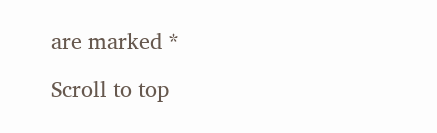are marked *

Scroll to top